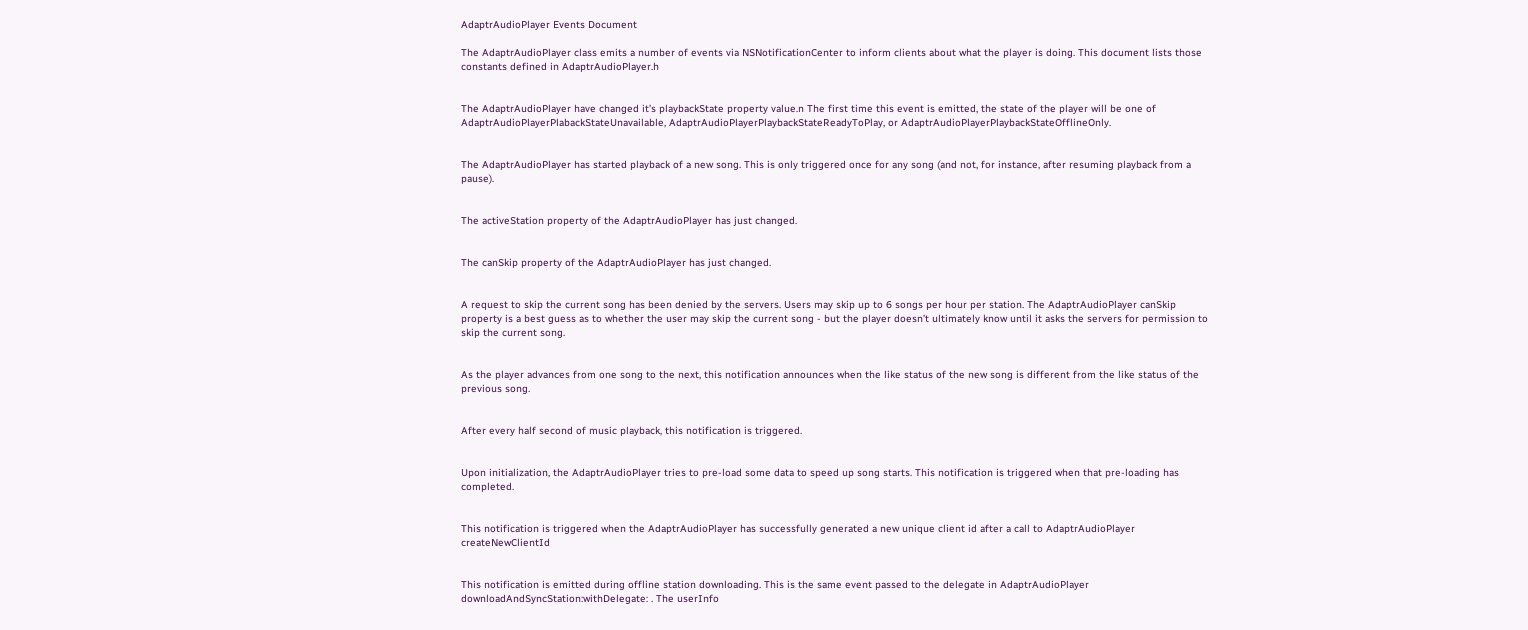AdaptrAudioPlayer Events Document

The AdaptrAudioPlayer class emits a number of events via NSNotificationCenter to inform clients about what the player is doing. This document lists those constants defined in AdaptrAudioPlayer.h


The AdaptrAudioPlayer have changed it’s playbackState property value.n The first time this event is emitted, the state of the player will be one of AdaptrAudioPlayerPlabackStateUnavailable, AdaptrAudioPlayerPlaybackStateReadyToPlay, or AdaptrAudioPlayerPlaybackStateOfflineOnly.


The AdaptrAudioPlayer has started playback of a new song. This is only triggered once for any song (and not, for instance, after resuming playback from a pause).


The activeStation property of the AdaptrAudioPlayer has just changed.


The canSkip property of the AdaptrAudioPlayer has just changed.


A request to skip the current song has been denied by the servers. Users may skip up to 6 songs per hour per station. The AdaptrAudioPlayer canSkip property is a best guess as to whether the user may skip the current song - but the player doesn’t ultimately know until it asks the servers for permission to skip the current song.


As the player advances from one song to the next, this notification announces when the like status of the new song is different from the like status of the previous song.


After every half second of music playback, this notification is triggered.


Upon initialization, the AdaptrAudioPlayer tries to pre-load some data to speed up song starts. This notification is triggered when that pre-loading has completed.


This notification is triggered when the AdaptrAudioPlayer has successfully generated a new unique client id after a call to AdaptrAudioPlayer createNewClientId


This notification is emitted during offline station downloading. This is the same event passed to the delegate in AdaptrAudioPlayer downloadAndSyncStation:withDelegate: . The userInfo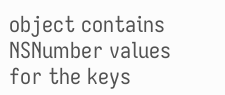object contains NSNumber values for the keys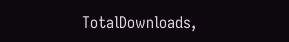TotalDownloads,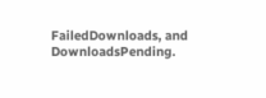FailedDownloads, and DownloadsPending.